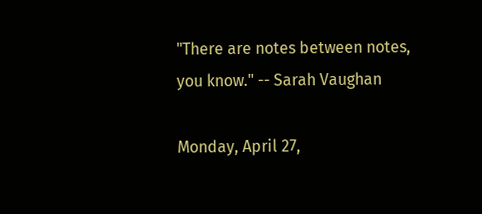"There are notes between notes, you know." -- Sarah Vaughan

Monday, April 27,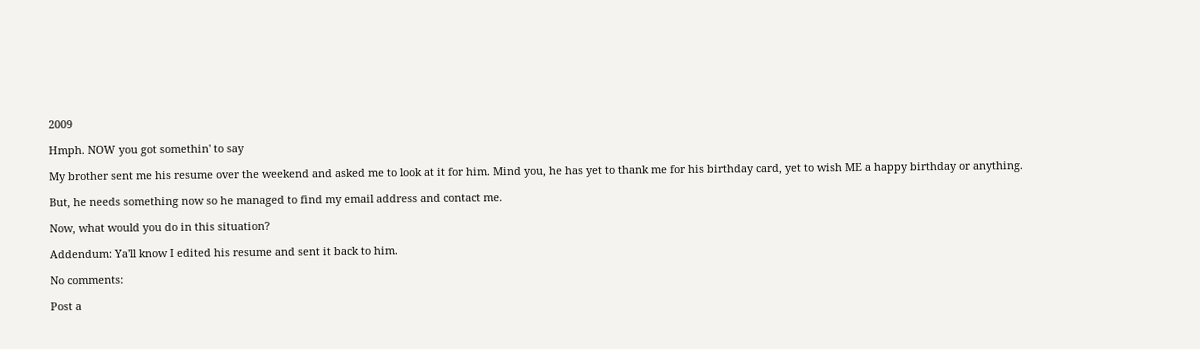2009

Hmph. NOW you got somethin' to say

My brother sent me his resume over the weekend and asked me to look at it for him. Mind you, he has yet to thank me for his birthday card, yet to wish ME a happy birthday or anything.

But, he needs something now so he managed to find my email address and contact me.

Now, what would you do in this situation?

Addendum: Ya'll know I edited his resume and sent it back to him.

No comments:

Post a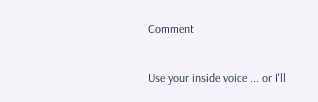Comment

Use your inside voice ... or I'll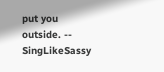put you outside. -- SingLikeSassy